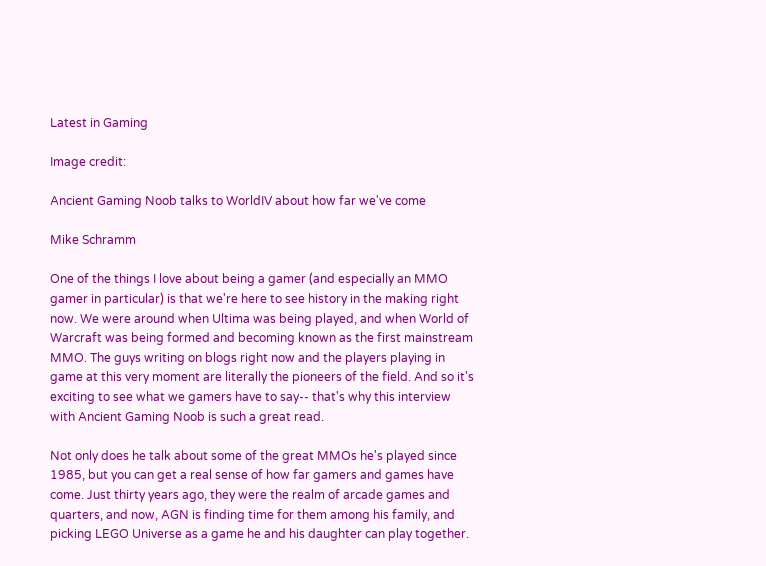Latest in Gaming

Image credit:

Ancient Gaming Noob talks to WorldIV about how far we've come

Mike Schramm

One of the things I love about being a gamer (and especially an MMO gamer in particular) is that we're here to see history in the making right now. We were around when Ultima was being played, and when World of Warcraft was being formed and becoming known as the first mainstream MMO. The guys writing on blogs right now and the players playing in game at this very moment are literally the pioneers of the field. And so it's exciting to see what we gamers have to say-- that's why this interview with Ancient Gaming Noob is such a great read.

Not only does he talk about some of the great MMOs he's played since 1985, but you can get a real sense of how far gamers and games have come. Just thirty years ago, they were the realm of arcade games and quarters, and now, AGN is finding time for them among his family, and picking LEGO Universe as a game he and his daughter can play together.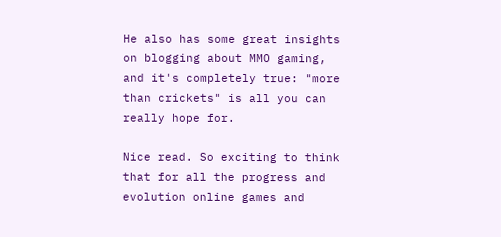He also has some great insights on blogging about MMO gaming, and it's completely true: "more than crickets" is all you can really hope for.

Nice read. So exciting to think that for all the progress and evolution online games and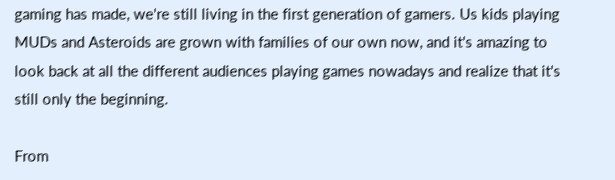gaming has made, we're still living in the first generation of gamers. Us kids playing MUDs and Asteroids are grown with families of our own now, and it's amazing to look back at all the different audiences playing games nowadays and realize that it's still only the beginning.

From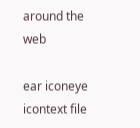around the web

ear iconeye icontext file